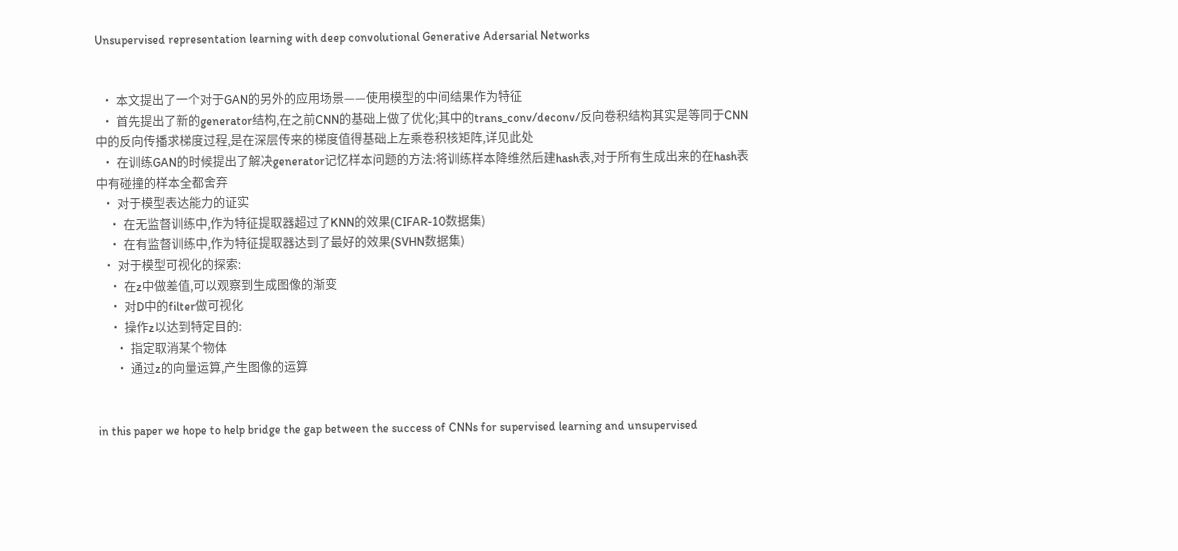Unsupervised representation learning with deep convolutional Generative Adersarial Networks


  • 本文提出了一个对于GAN的另外的应用场景——使用模型的中间结果作为特征
  • 首先提出了新的generator结构,在之前CNN的基础上做了优化;其中的trans_conv/deconv/反向卷积结构其实是等同于CNN中的反向传播求梯度过程,是在深层传来的梯度值得基础上左乘卷积核矩阵,详见此处
  • 在训练GAN的时候提出了解决generator记忆样本问题的方法:将训练样本降维然后建hash表,对于所有生成出来的在hash表中有碰撞的样本全都舍弃
  • 对于模型表达能力的证实
    • 在无监督训练中,作为特征提取器超过了KNN的效果(CIFAR-10数据集)
    • 在有监督训练中,作为特征提取器达到了最好的效果(SVHN数据集)
  • 对于模型可视化的探索:
    • 在z中做差值,可以观察到生成图像的渐变
    • 对D中的filter做可视化
    • 操作z以达到特定目的:
      • 指定取消某个物体
      • 通过z的向量运算,产生图像的运算


in this paper we hope to help bridge the gap between the success of CNNs for supervised learning and unsupervised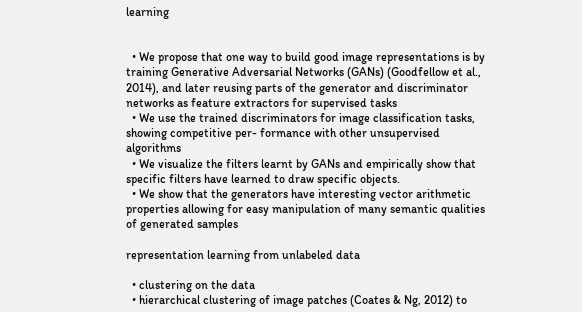learning


  • We propose that one way to build good image representations is by training Generative Adversarial Networks (GANs) (Goodfellow et al., 2014), and later reusing parts of the generator and discriminator networks as feature extractors for supervised tasks
  • We use the trained discriminators for image classification tasks, showing competitive per- formance with other unsupervised algorithms
  • We visualize the filters learnt by GANs and empirically show that specific filters have learned to draw specific objects.
  • We show that the generators have interesting vector arithmetic properties allowing for easy manipulation of many semantic qualities of generated samples

representation learning from unlabeled data

  • clustering on the data
  • hierarchical clustering of image patches (Coates & Ng, 2012) to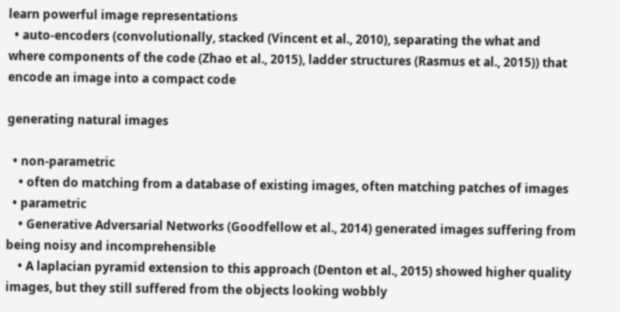learn powerful image representations
  • auto-encoders (convolutionally, stacked (Vincent et al., 2010), separating the what and where components of the code (Zhao et al., 2015), ladder structures (Rasmus et al., 2015)) that encode an image into a compact code

generating natural images

  • non-parametric
    • often do matching from a database of existing images, often matching patches of images
  • parametric
    • Generative Adversarial Networks (Goodfellow et al., 2014) generated images suffering from being noisy and incomprehensible
    • A laplacian pyramid extension to this approach (Denton et al., 2015) showed higher quality images, but they still suffered from the objects looking wobbly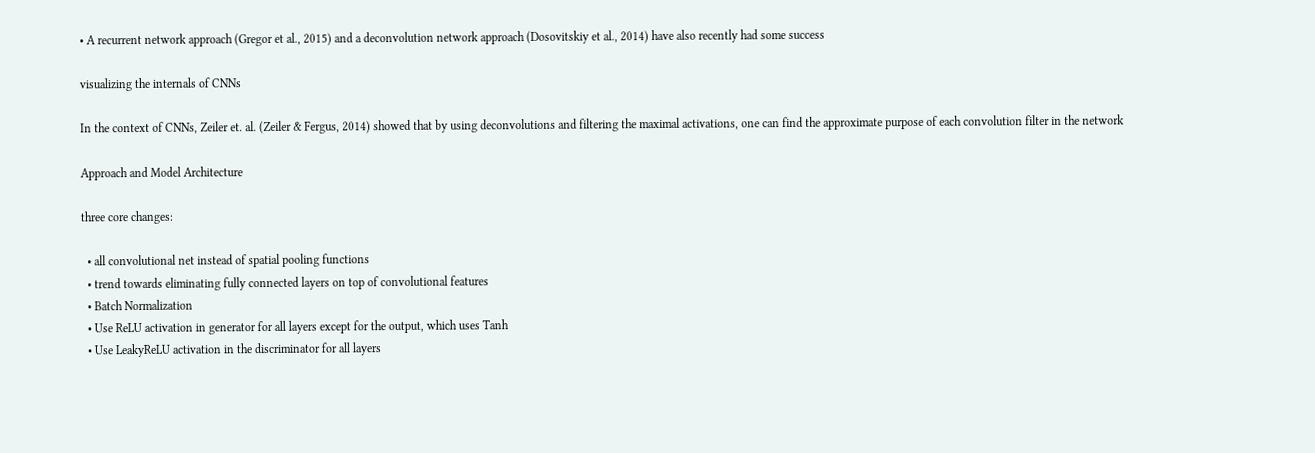• A recurrent network approach (Gregor et al., 2015) and a deconvolution network approach (Dosovitskiy et al., 2014) have also recently had some success

visualizing the internals of CNNs

In the context of CNNs, Zeiler et. al. (Zeiler & Fergus, 2014) showed that by using deconvolutions and filtering the maximal activations, one can find the approximate purpose of each convolution filter in the network

Approach and Model Architecture

three core changes:

  • all convolutional net instead of spatial pooling functions
  • trend towards eliminating fully connected layers on top of convolutional features
  • Batch Normalization
  • Use ReLU activation in generator for all layers except for the output, which uses Tanh
  • Use LeakyReLU activation in the discriminator for all layers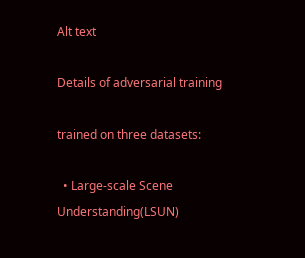Alt text

Details of adversarial training

trained on three datasets:

  • Large-scale Scene Understanding(LSUN)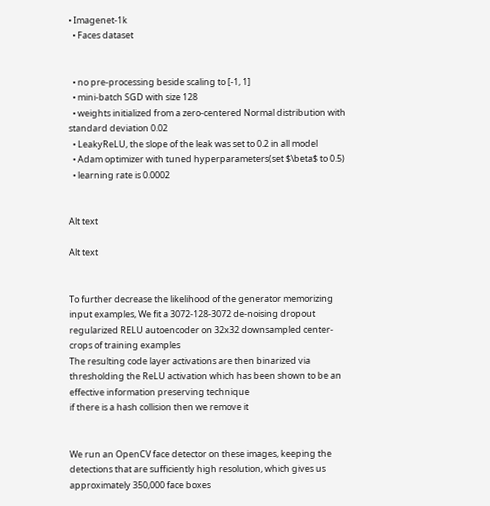• Imagenet-1k
  • Faces dataset


  • no pre-processing beside scaling to [-1, 1]
  • mini-batch SGD with size 128
  • weights initialized from a zero-centered Normal distribution with standard deviation 0.02
  • LeakyReLU, the slope of the leak was set to 0.2 in all model
  • Adam optimizer with tuned hyperparameters(set $\beta$ to 0.5)
  • learning rate is 0.0002


Alt text

Alt text


To further decrease the likelihood of the generator memorizing input examples, We fit a 3072-128-3072 de-noising dropout regularized RELU autoencoder on 32x32 downsampled center-crops of training examples
The resulting code layer activations are then binarized via thresholding the ReLU activation which has been shown to be an effective information preserving technique
if there is a hash collision then we remove it


We run an OpenCV face detector on these images, keeping the detections that are sufficiently high resolution, which gives us approximately 350,000 face boxes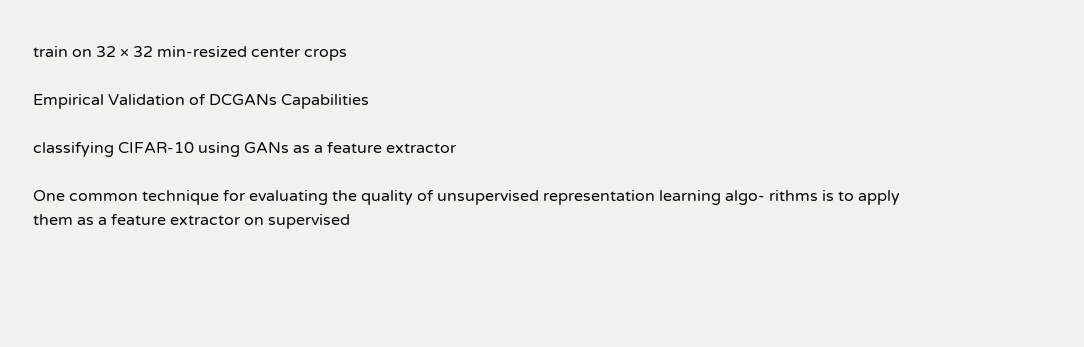train on 32 × 32 min-resized center crops

Empirical Validation of DCGANs Capabilities

classifying CIFAR-10 using GANs as a feature extractor

One common technique for evaluating the quality of unsupervised representation learning algo- rithms is to apply them as a feature extractor on supervised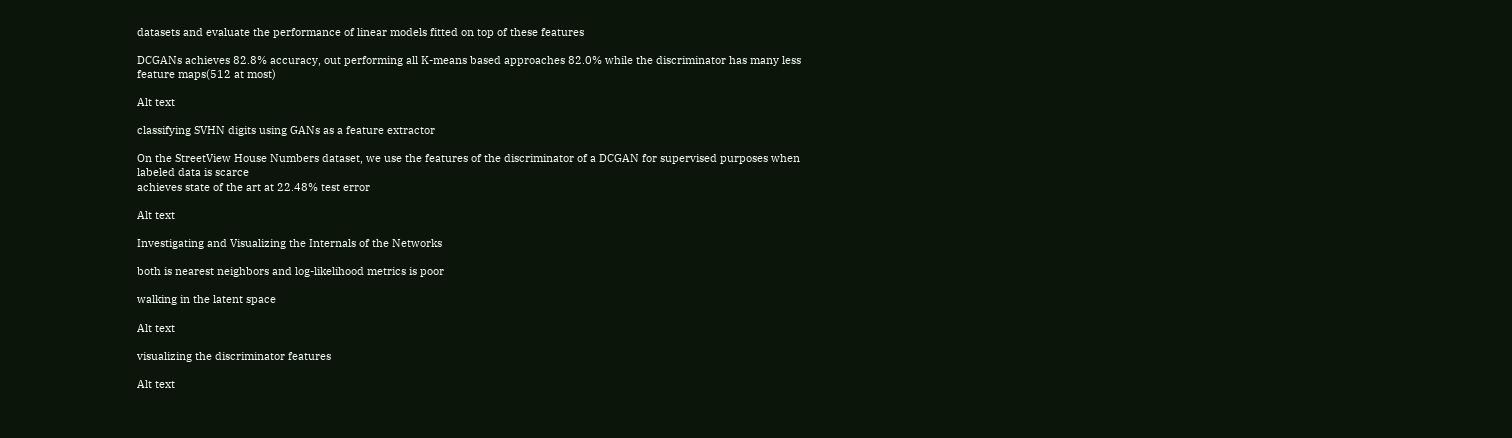datasets and evaluate the performance of linear models fitted on top of these features

DCGANs achieves 82.8% accuracy, out performing all K-means based approaches 82.0% while the discriminator has many less feature maps(512 at most)

Alt text

classifying SVHN digits using GANs as a feature extractor

On the StreetView House Numbers dataset, we use the features of the discriminator of a DCGAN for supervised purposes when labeled data is scarce
achieves state of the art at 22.48% test error

Alt text

Investigating and Visualizing the Internals of the Networks

both is nearest neighbors and log-likelihood metrics is poor

walking in the latent space

Alt text

visualizing the discriminator features

Alt text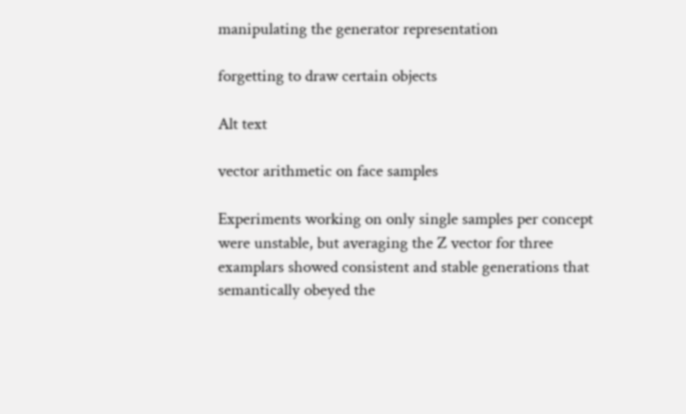manipulating the generator representation

forgetting to draw certain objects

Alt text

vector arithmetic on face samples

Experiments working on only single samples per concept were unstable, but averaging the Z vector for three examplars showed consistent and stable generations that semantically obeyed the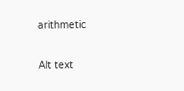arithmetic

Alt text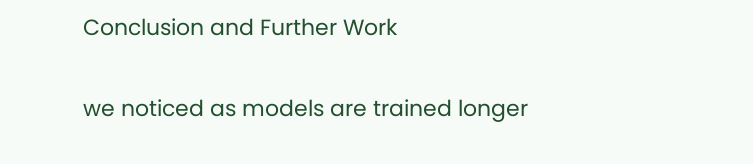Conclusion and Further Work

we noticed as models are trained longer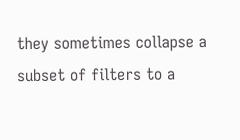they sometimes collapse a subset of filters to a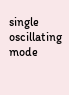single oscillating mode